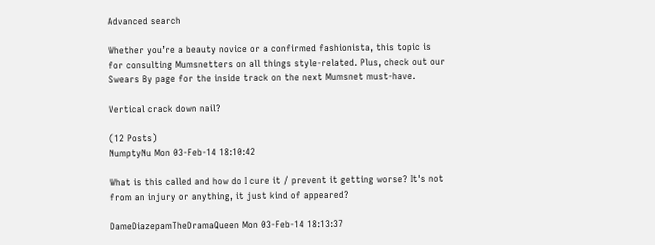Advanced search

Whether you’re a beauty novice or a confirmed fashionista, this topic is for consulting Mumsnetters on all things style-related. Plus, check out our Swears By page for the inside track on the next Mumsnet must-have.

Vertical crack down nail?

(12 Posts)
NumptyNu Mon 03-Feb-14 18:10:42

What is this called and how do I cure it / prevent it getting worse? It's not from an injury or anything, it just kind of appeared?

DameDiazepamTheDramaQueen Mon 03-Feb-14 18:13:37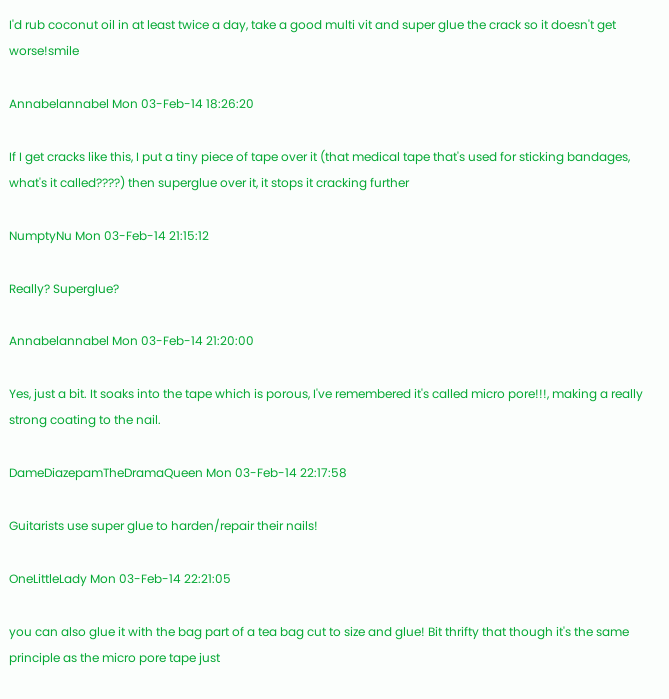I'd rub coconut oil in at least twice a day, take a good multi vit and super glue the crack so it doesn't get worse!smile

Annabelannabel Mon 03-Feb-14 18:26:20

If I get cracks like this, I put a tiny piece of tape over it (that medical tape that's used for sticking bandages, what's it called????) then superglue over it, it stops it cracking further

NumptyNu Mon 03-Feb-14 21:15:12

Really? Superglue?

Annabelannabel Mon 03-Feb-14 21:20:00

Yes, just a bit. It soaks into the tape which is porous, I've remembered it's called micro pore!!!, making a really strong coating to the nail.

DameDiazepamTheDramaQueen Mon 03-Feb-14 22:17:58

Guitarists use super glue to harden/repair their nails!

OneLittleLady Mon 03-Feb-14 22:21:05

you can also glue it with the bag part of a tea bag cut to size and glue! Bit thrifty that though it's the same principle as the micro pore tape just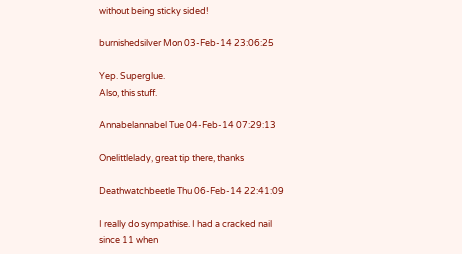without being sticky sided!

burnishedsilver Mon 03-Feb-14 23:06:25

Yep. Superglue.
Also, this stuff.

Annabelannabel Tue 04-Feb-14 07:29:13

Onelittlelady, great tip there, thanks

Deathwatchbeetle Thu 06-Feb-14 22:41:09

I really do sympathise. I had a cracked nail since 11 when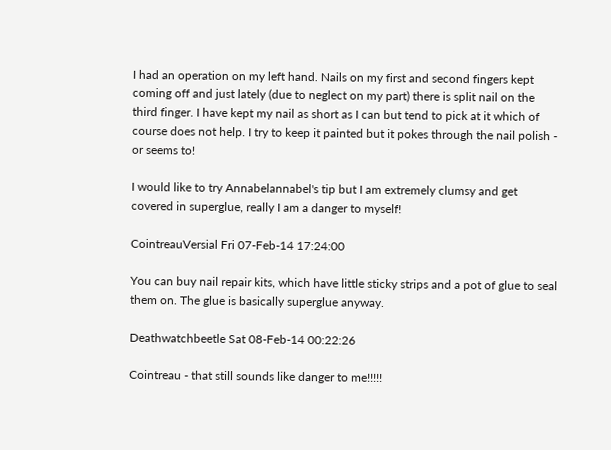I had an operation on my left hand. Nails on my first and second fingers kept coming off and just lately (due to neglect on my part) there is split nail on the third finger. I have kept my nail as short as I can but tend to pick at it which of course does not help. I try to keep it painted but it pokes through the nail polish - or seems to!

I would like to try Annabelannabel's tip but I am extremely clumsy and get covered in superglue, really I am a danger to myself!

CointreauVersial Fri 07-Feb-14 17:24:00

You can buy nail repair kits, which have little sticky strips and a pot of glue to seal them on. The glue is basically superglue anyway.

Deathwatchbeetle Sat 08-Feb-14 00:22:26

Cointreau - that still sounds like danger to me!!!!!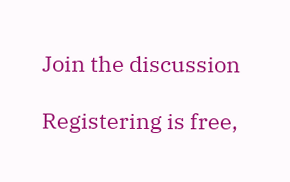Join the discussion

Registering is free,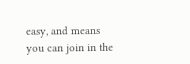easy, and means you can join in the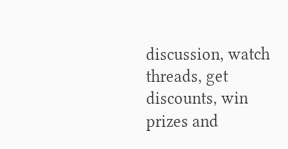discussion, watch threads, get discounts, win prizes and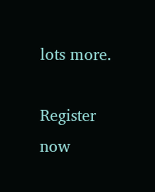lots more.

Register now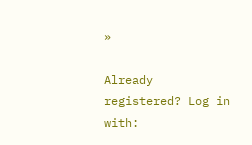»

Already registered? Log in with: